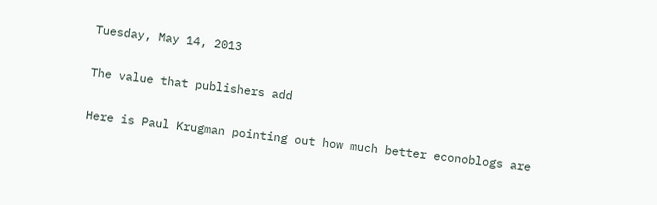Tuesday, May 14, 2013

The value that publishers add

Here is Paul Krugman pointing out how much better econoblogs are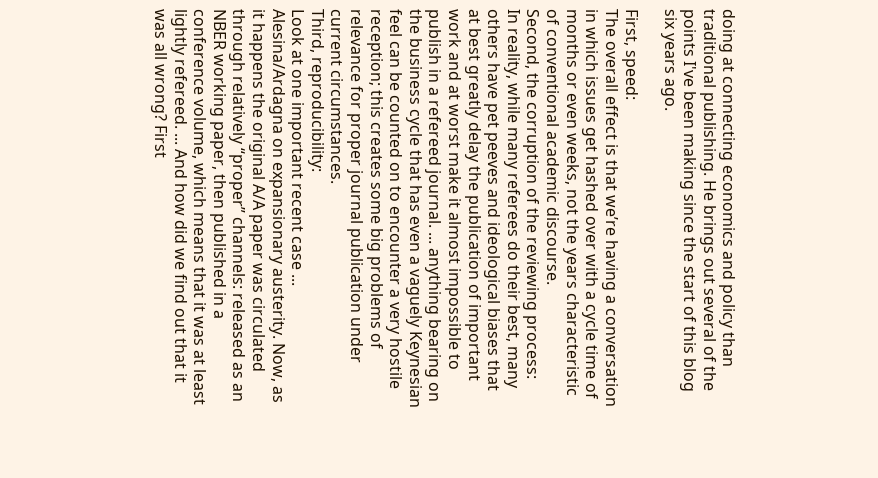doing at connecting economics and policy than traditional publishing. He brings out several of the points I've been making since the start of this blog six years ago.

First, speed:
The overall effect is that we’re having a conversation in which issues get hashed over with a cycle time of months or even weeks, not the years characteristic of conventional academic discourse.
Second, the corruption of the reviewing process:
In reality, while many referees do their best, many others have pet peeves and ideological biases that at best greatly delay the publication of important work and at worst make it almost impossible to publish in a refereed journal. ... anything bearing on the business cycle that has even a vaguely Keynesian feel can be counted on to encounter a very hostile reception; this creates some big problems of relevance for proper journal publication under current circumstances.
Third, reproducibility:
Look at one important recent case ... Alesina/Ardagna on expansionary austerity. Now, as it happens the original A/A paper was circulated through relatively “proper” channels: released as an NBER working paper, then published in a conference volume, which means that it was at least lightly refereed. ... And how did we find out that it was all wrong? First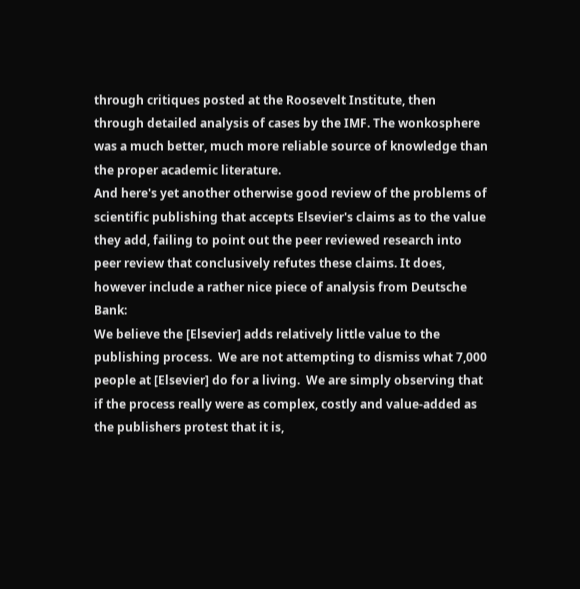through critiques posted at the Roosevelt Institute, then through detailed analysis of cases by the IMF. The wonkosphere was a much better, much more reliable source of knowledge than the proper academic literature.
And here's yet another otherwise good review of the problems of scientific publishing that accepts Elsevier's claims as to the value they add, failing to point out the peer reviewed research into peer review that conclusively refutes these claims. It does, however include a rather nice piece of analysis from Deutsche Bank:
We believe the [Elsevier] adds relatively little value to the publishing process.  We are not attempting to dismiss what 7,000 people at [Elsevier] do for a living.  We are simply observing that if the process really were as complex, costly and value-added as the publishers protest that it is,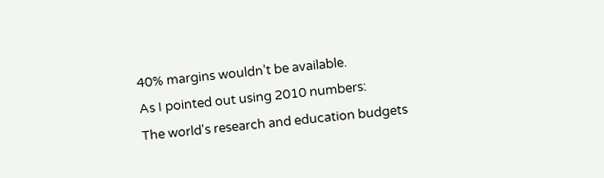40% margins wouldn’t be available.
As I pointed out using 2010 numbers:
The world's research and education budgets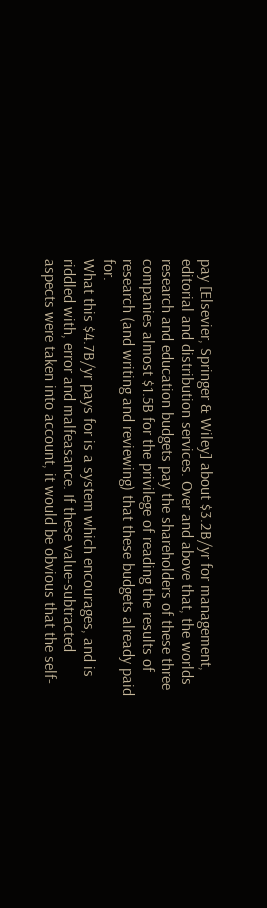pay [Elsevier, Springer & Wiley] about $3.2B/yr for management, editorial and distribution services. Over and above that, the worlds research and education budgets pay the shareholders of these three companies almost $1.5B for the privilege of reading the results of research (and writing and reviewing) that these budgets already paid for.
What this $4.7B/yr pays for is a system which encourages, and is riddled with, error and malfeasance. If these value-subtracted aspects were taken into account, it would be obvious that the self-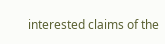interested claims of the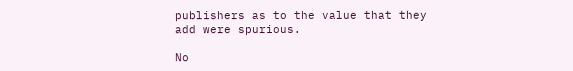publishers as to the value that they add were spurious.

No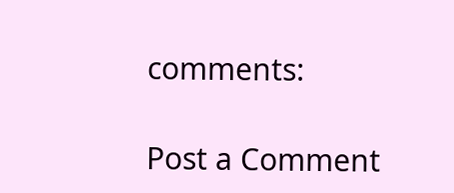comments:

Post a Comment